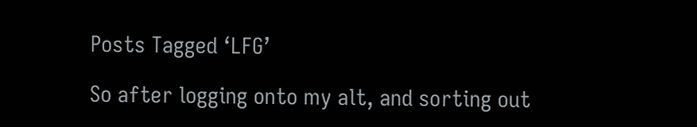Posts Tagged ‘LFG’

So after logging onto my alt, and sorting out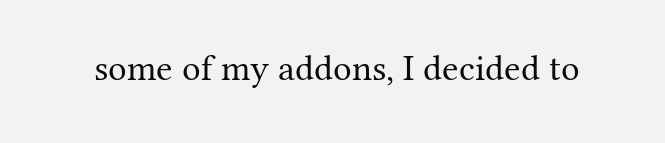some of my addons, I decided to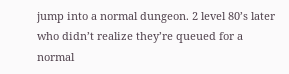jump into a normal dungeon. 2 level 80’s later who didn’t realize they’re queued for a normal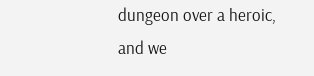dungeon over a heroic, and we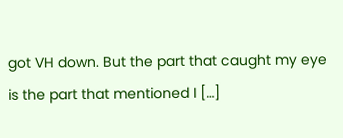got VH down. But the part that caught my eye is the part that mentioned I […]